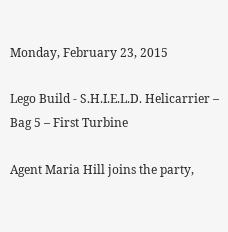Monday, February 23, 2015

Lego Build - S.H.I.E.L.D. Helicarrier – Bag 5 – First Turbine

Agent Maria Hill joins the party,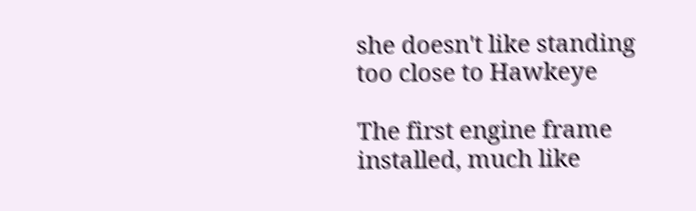she doesn't like standing too close to Hawkeye

The first engine frame installed, much like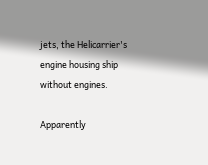jets, the Helicarrier's engine housing ship without engines.

Apparently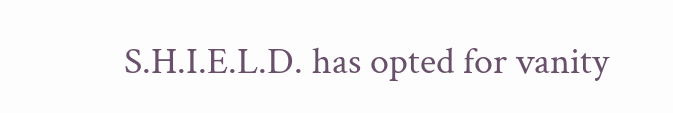S.H.I.E.L.D. has opted for vanity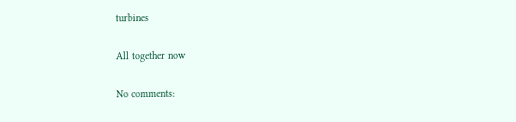turbines

All together now

No comments: